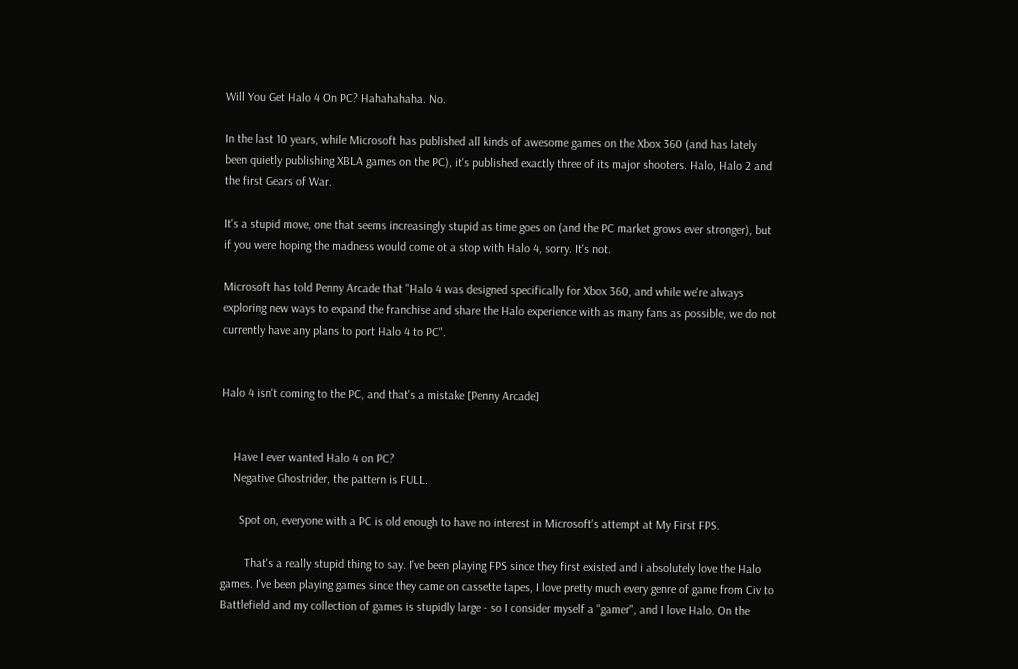Will You Get Halo 4 On PC? Hahahahaha. No.

In the last 10 years, while Microsoft has published all kinds of awesome games on the Xbox 360 (and has lately been quietly publishing XBLA games on the PC), it's published exactly three of its major shooters. Halo, Halo 2 and the first Gears of War.

It's a stupid move, one that seems increasingly stupid as time goes on (and the PC market grows ever stronger), but if you were hoping the madness would come ot a stop with Halo 4, sorry. It's not.

Microsoft has told Penny Arcade that "Halo 4 was designed specifically for Xbox 360, and while we're always exploring new ways to expand the franchise and share the Halo experience with as many fans as possible, we do not currently have any plans to port Halo 4 to PC".


Halo 4 isn't coming to the PC, and that's a mistake [Penny Arcade]


    Have I ever wanted Halo 4 on PC?
    Negative Ghostrider, the pattern is FULL.

      Spot on, everyone with a PC is old enough to have no interest in Microsoft's attempt at My First FPS.

        That's a really stupid thing to say. I've been playing FPS since they first existed and i absolutely love the Halo games. I've been playing games since they came on cassette tapes, I love pretty much every genre of game from Civ to Battlefield and my collection of games is stupidly large - so I consider myself a "gamer", and I love Halo. On the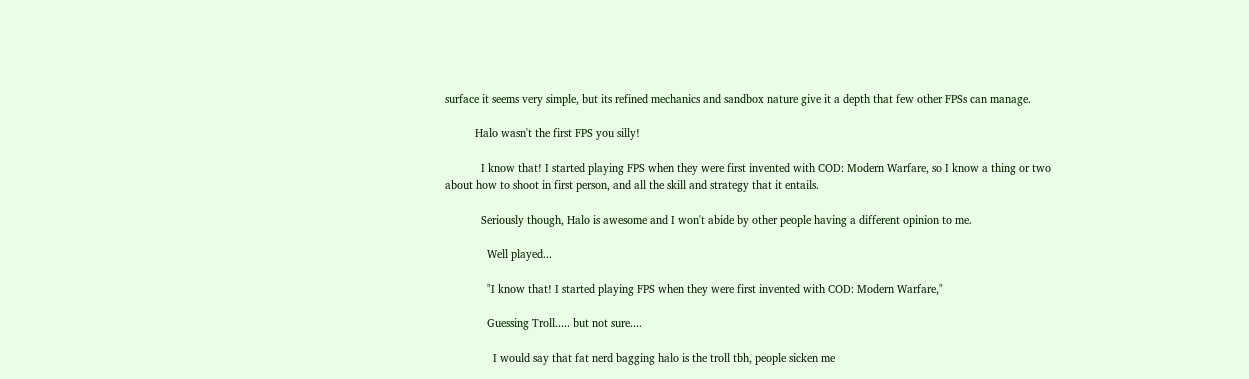surface it seems very simple, but its refined mechanics and sandbox nature give it a depth that few other FPSs can manage.

          Halo wasn't the first FPS you silly!

            I know that! I started playing FPS when they were first invented with COD: Modern Warfare, so I know a thing or two about how to shoot in first person, and all the skill and strategy that it entails.

            Seriously though, Halo is awesome and I won't abide by other people having a different opinion to me.

              Well played...

              "I know that! I started playing FPS when they were first invented with COD: Modern Warfare,"

              Guessing Troll..... but not sure....

                I would say that fat nerd bagging halo is the troll tbh, people sicken me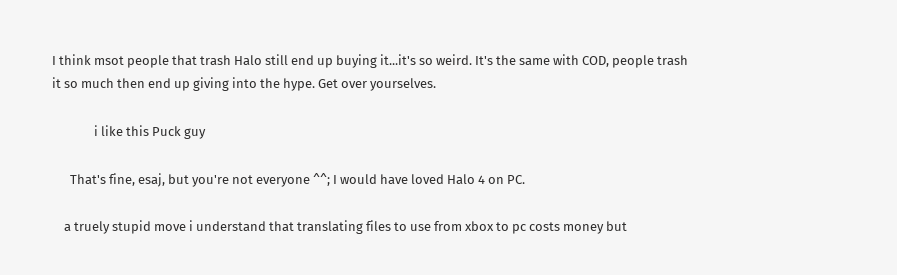I think msot people that trash Halo still end up buying it...it's so weird. It's the same with COD, people trash it so much then end up giving into the hype. Get over yourselves.

              i like this Puck guy

      That's fine, esaj, but you're not everyone ^^; I would have loved Halo 4 on PC.

    a truely stupid move i understand that translating files to use from xbox to pc costs money but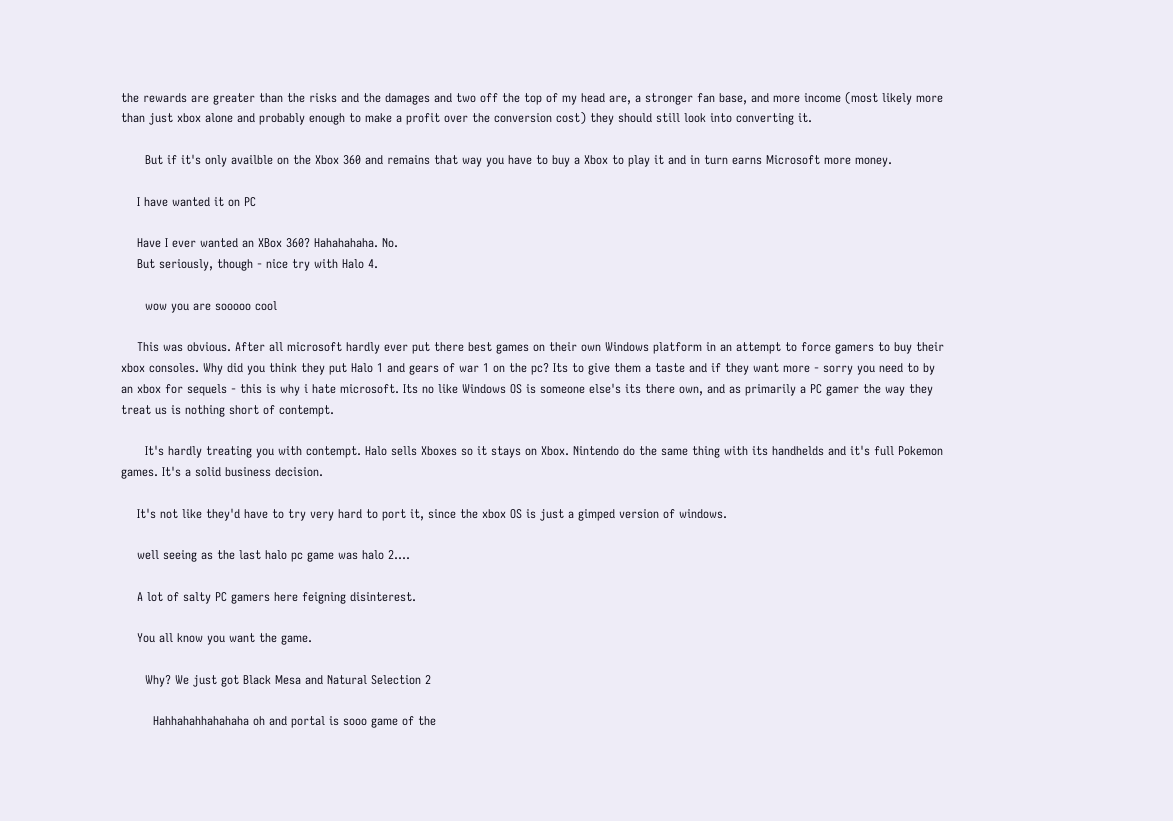the rewards are greater than the risks and the damages and two off the top of my head are, a stronger fan base, and more income (most likely more than just xbox alone and probably enough to make a profit over the conversion cost) they should still look into converting it.

      But if it's only availble on the Xbox 360 and remains that way you have to buy a Xbox to play it and in turn earns Microsoft more money.

    I have wanted it on PC

    Have I ever wanted an XBox 360? Hahahahaha. No.
    But seriously, though - nice try with Halo 4.

      wow you are sooooo cool

    This was obvious. After all microsoft hardly ever put there best games on their own Windows platform in an attempt to force gamers to buy their xbox consoles. Why did you think they put Halo 1 and gears of war 1 on the pc? Its to give them a taste and if they want more - sorry you need to by an xbox for sequels - this is why i hate microsoft. Its no like Windows OS is someone else's its there own, and as primarily a PC gamer the way they treat us is nothing short of contempt.

      It's hardly treating you with contempt. Halo sells Xboxes so it stays on Xbox. Nintendo do the same thing with its handhelds and it's full Pokemon games. It's a solid business decision.

    It's not like they'd have to try very hard to port it, since the xbox OS is just a gimped version of windows.

    well seeing as the last halo pc game was halo 2....

    A lot of salty PC gamers here feigning disinterest.

    You all know you want the game.

      Why? We just got Black Mesa and Natural Selection 2

        Hahhahahhahahaha oh and portal is sooo game of the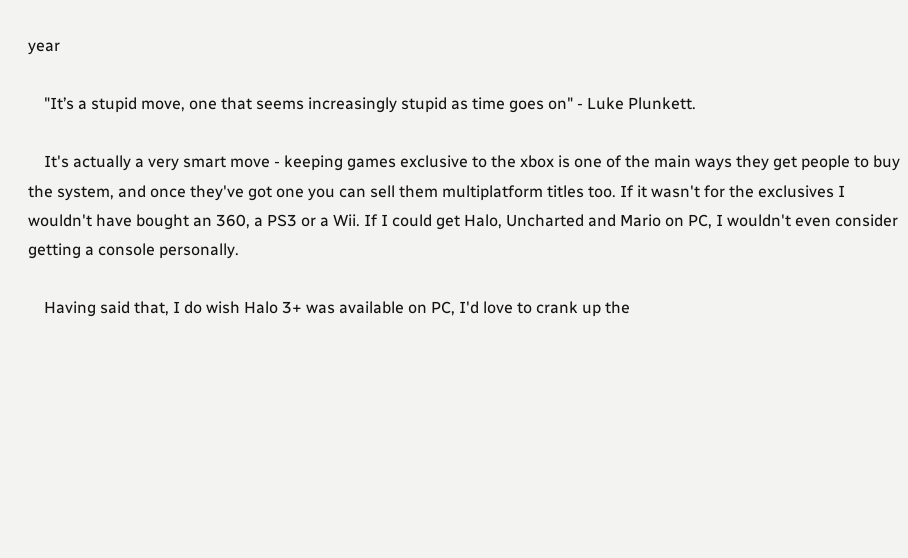year

    "It’s a stupid move, one that seems increasingly stupid as time goes on" - Luke Plunkett.

    It's actually a very smart move - keeping games exclusive to the xbox is one of the main ways they get people to buy the system, and once they've got one you can sell them multiplatform titles too. If it wasn't for the exclusives I wouldn't have bought an 360, a PS3 or a Wii. If I could get Halo, Uncharted and Mario on PC, I wouldn't even consider getting a console personally.

    Having said that, I do wish Halo 3+ was available on PC, I'd love to crank up the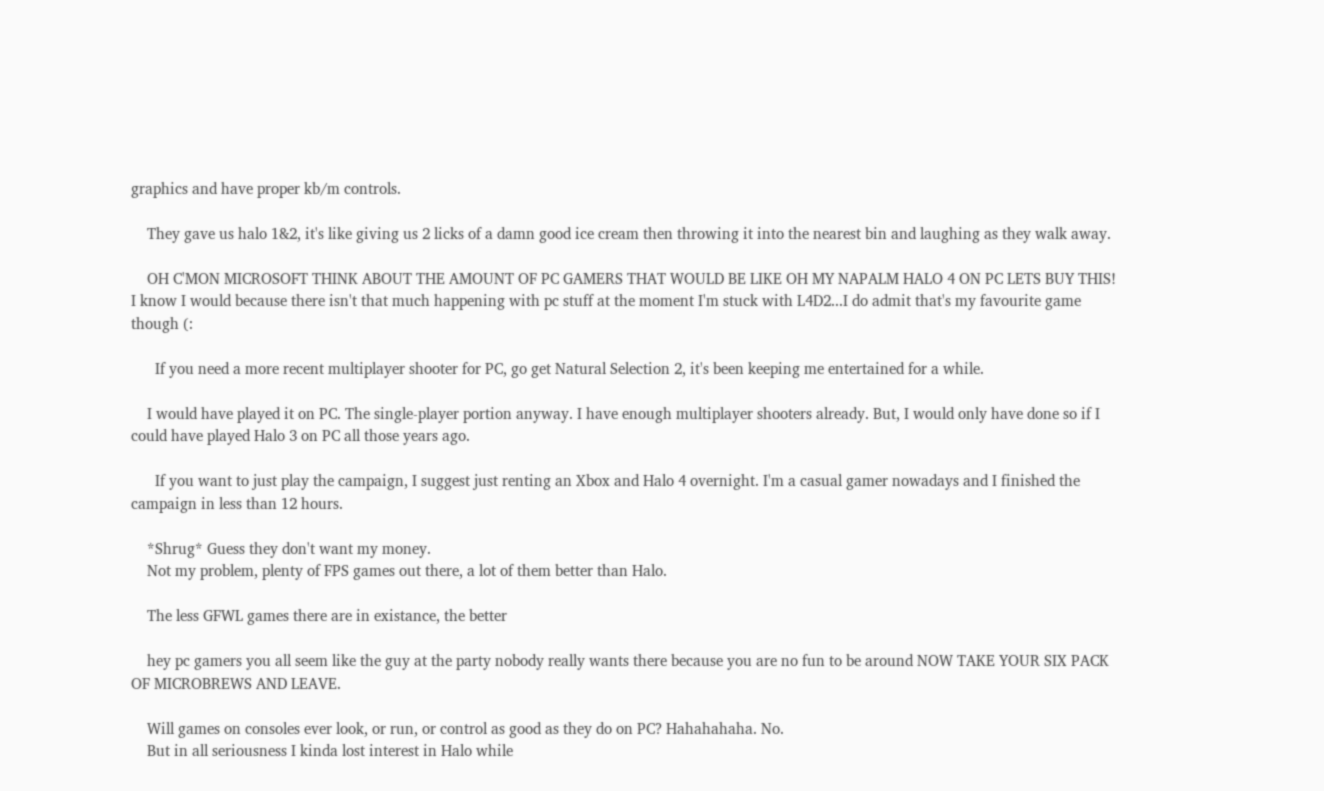graphics and have proper kb/m controls.

    They gave us halo 1&2, it's like giving us 2 licks of a damn good ice cream then throwing it into the nearest bin and laughing as they walk away.

    OH C'MON MICROSOFT THINK ABOUT THE AMOUNT OF PC GAMERS THAT WOULD BE LIKE OH MY NAPALM HALO 4 ON PC LETS BUY THIS! I know I would because there isn't that much happening with pc stuff at the moment I'm stuck with L4D2...I do admit that's my favourite game though (:

      If you need a more recent multiplayer shooter for PC, go get Natural Selection 2, it's been keeping me entertained for a while.

    I would have played it on PC. The single-player portion anyway. I have enough multiplayer shooters already. But, I would only have done so if I could have played Halo 3 on PC all those years ago.

      If you want to just play the campaign, I suggest just renting an Xbox and Halo 4 overnight. I'm a casual gamer nowadays and I finished the campaign in less than 12 hours.

    *Shrug* Guess they don't want my money.
    Not my problem, plenty of FPS games out there, a lot of them better than Halo.

    The less GFWL games there are in existance, the better

    hey pc gamers you all seem like the guy at the party nobody really wants there because you are no fun to be around NOW TAKE YOUR SIX PACK OF MICROBREWS AND LEAVE.

    Will games on consoles ever look, or run, or control as good as they do on PC? Hahahahaha. No.
    But in all seriousness I kinda lost interest in Halo while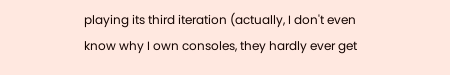playing its third iteration (actually, I don't even know why I own consoles, they hardly ever get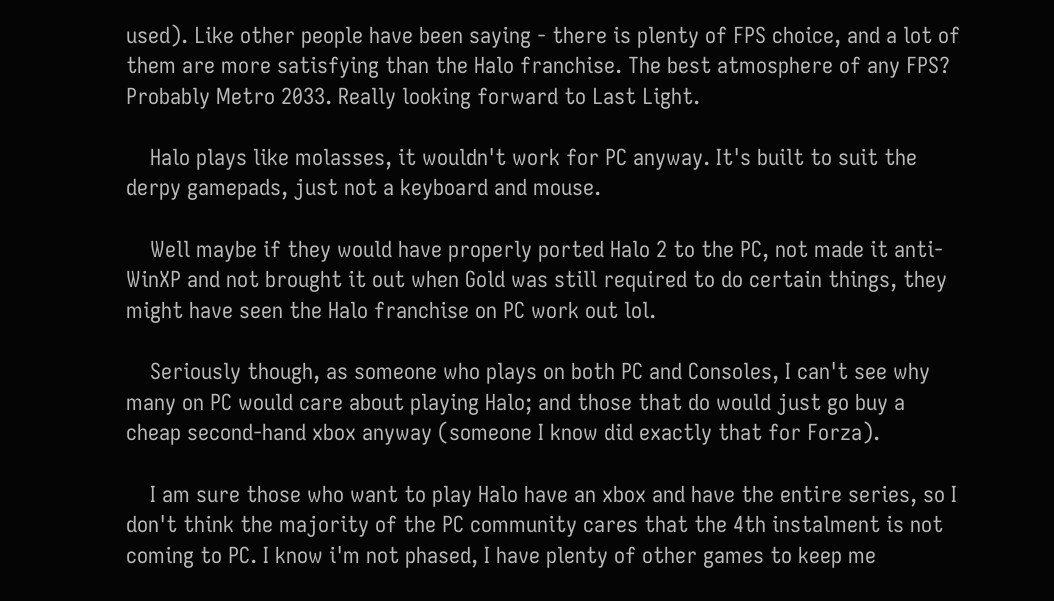used). Like other people have been saying - there is plenty of FPS choice, and a lot of them are more satisfying than the Halo franchise. The best atmosphere of any FPS? Probably Metro 2033. Really looking forward to Last Light.

    Halo plays like molasses, it wouldn't work for PC anyway. It's built to suit the derpy gamepads, just not a keyboard and mouse.

    Well maybe if they would have properly ported Halo 2 to the PC, not made it anti-WinXP and not brought it out when Gold was still required to do certain things, they might have seen the Halo franchise on PC work out lol.

    Seriously though, as someone who plays on both PC and Consoles, I can't see why many on PC would care about playing Halo; and those that do would just go buy a cheap second-hand xbox anyway (someone I know did exactly that for Forza).

    I am sure those who want to play Halo have an xbox and have the entire series, so I don't think the majority of the PC community cares that the 4th instalment is not coming to PC. I know i'm not phased, I have plenty of other games to keep me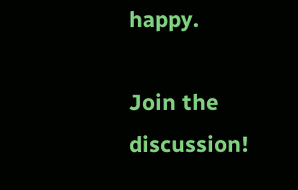happy.

Join the discussion!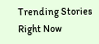Trending Stories Right Now